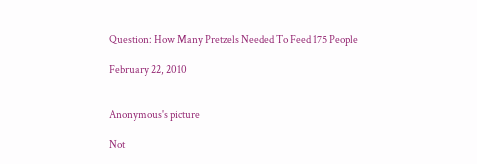Question: How Many Pretzels Needed To Feed 175 People

February 22, 2010


Anonymous's picture

Not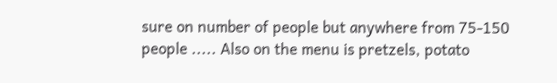sure on number of people but anywhere from 75-150 people ..... Also on the menu is pretzels, potato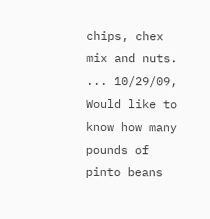chips, chex mix and nuts. ... 10/29/09, Would like to know how many pounds of pinto beans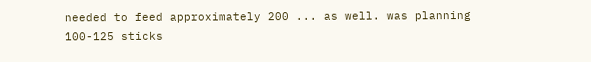needed to feed approximately 200 ... as well. was planning 100-125 sticks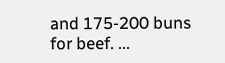and 175-200 buns for beef. ...